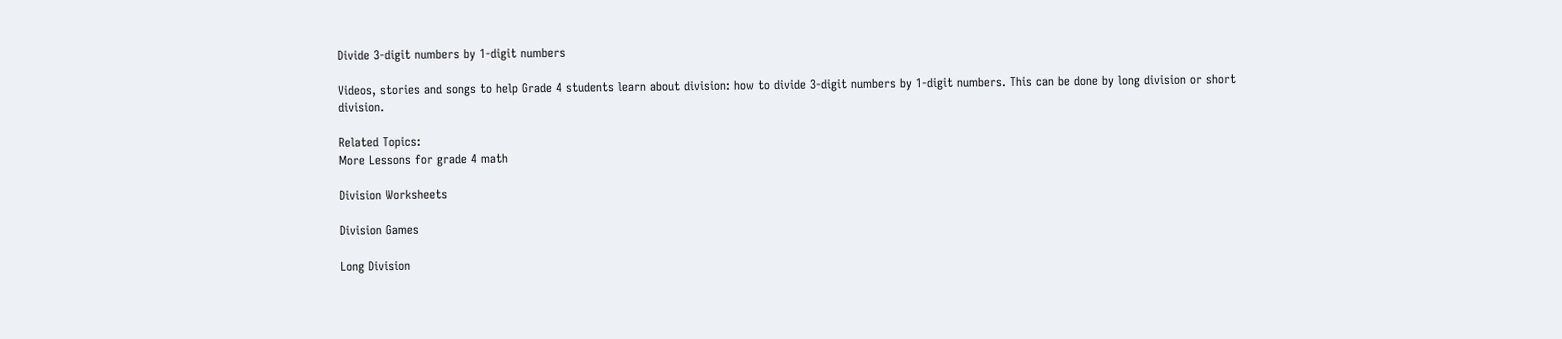Divide 3-digit numbers by 1-digit numbers

Videos, stories and songs to help Grade 4 students learn about division: how to divide 3-digit numbers by 1-digit numbers. This can be done by long division or short division.

Related Topics:
More Lessons for grade 4 math

Division Worksheets

Division Games

Long Division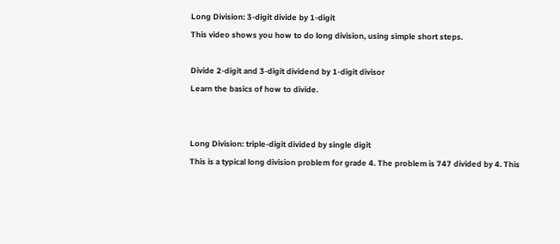Long Division: 3-digit divide by 1-digit
This video shows you how to do long division, using simple short steps.

Divide 2-digit and 3-digit dividend by 1-digit divisor
Learn the basics of how to divide.


Long Division: triple-digit divided by single digit
This is a typical long division problem for grade 4. The problem is 747 divided by 4. This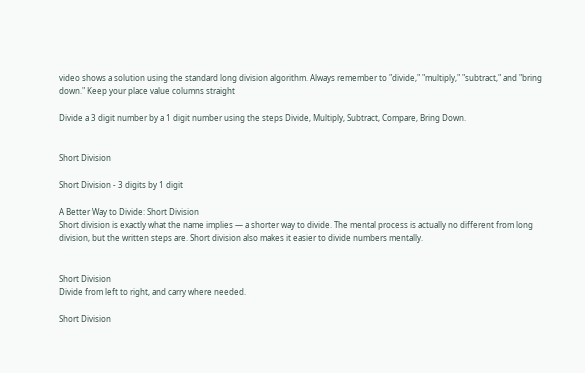video shows a solution using the standard long division algorithm. Always remember to "divide," "multiply," "subtract," and "bring down." Keep your place value columns straight

Divide a 3 digit number by a 1 digit number using the steps Divide, Multiply, Subtract, Compare, Bring Down.


Short Division

Short Division - 3 digits by 1 digit

A Better Way to Divide: Short Division
Short division is exactly what the name implies — a shorter way to divide. The mental process is actually no different from long division, but the written steps are. Short division also makes it easier to divide numbers mentally.


Short Division
Divide from left to right, and carry where needed.

Short Division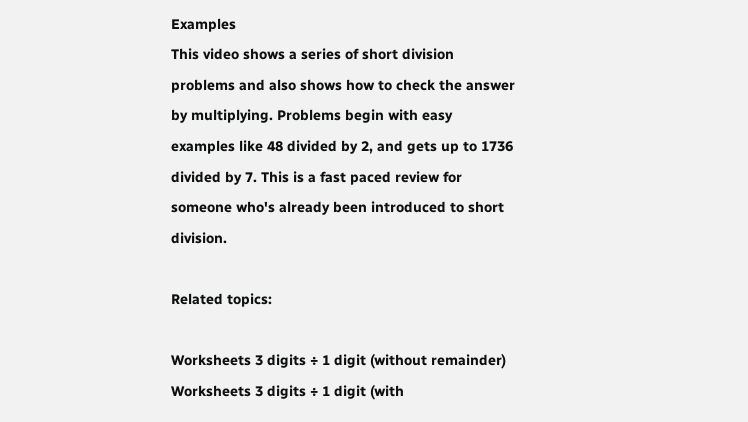Examples
This video shows a series of short division problems and also shows how to check the answer by multiplying. Problems begin with easy examples like 48 divided by 2, and gets up to 1736 divided by 7. This is a fast paced review for someone who's already been introduced to short division.

Related topics:

Worksheets 3 digits ÷ 1 digit (without remainder) Worksheets 3 digits ÷ 1 digit (with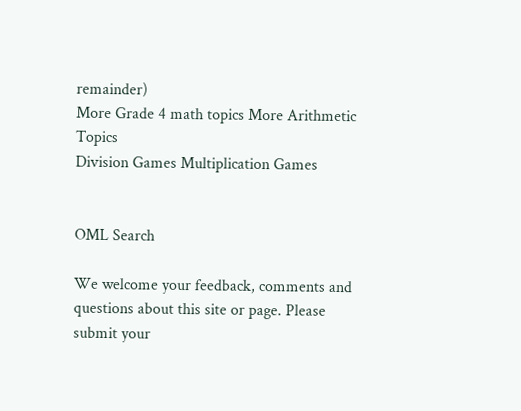remainder)
More Grade 4 math topics More Arithmetic Topics
Division Games Multiplication Games


OML Search

We welcome your feedback, comments and questions about this site or page. Please submit your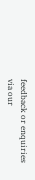feedback or enquiries via our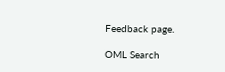Feedback page.

OML Search